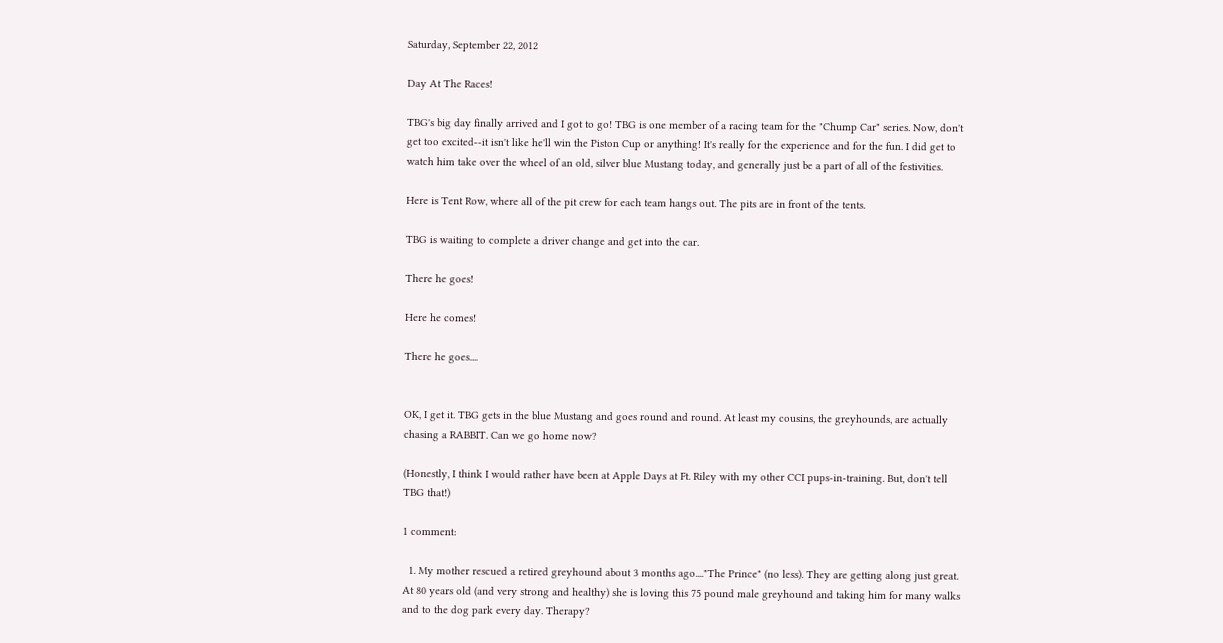Saturday, September 22, 2012

Day At The Races!

TBG's big day finally arrived and I got to go! TBG is one member of a racing team for the "Chump Car" series. Now, don't get too excited--it isn't like he'll win the Piston Cup or anything! It's really for the experience and for the fun. I did get to watch him take over the wheel of an old, silver blue Mustang today, and generally just be a part of all of the festivities.

Here is Tent Row, where all of the pit crew for each team hangs out. The pits are in front of the tents.

TBG is waiting to complete a driver change and get into the car.

There he goes!

Here he comes!

There he goes....


OK, I get it. TBG gets in the blue Mustang and goes round and round. At least my cousins, the greyhounds, are actually chasing a RABBIT. Can we go home now?

(Honestly, I think I would rather have been at Apple Days at Ft. Riley with my other CCI pups-in-training. But, don't tell TBG that!)

1 comment:

  1. My mother rescued a retired greyhound about 3 months ago...."The Prince" (no less). They are getting along just great. At 80 years old (and very strong and healthy) she is loving this 75 pound male greyhound and taking him for many walks and to the dog park every day. Therapy?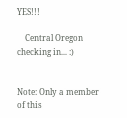YES!!!

    Central Oregon checking in... :)


Note: Only a member of this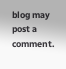blog may post a comment.